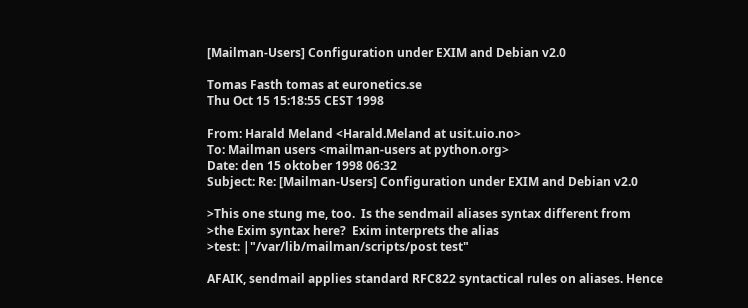[Mailman-Users] Configuration under EXIM and Debian v2.0

Tomas Fasth tomas at euronetics.se
Thu Oct 15 15:18:55 CEST 1998

From: Harald Meland <Harald.Meland at usit.uio.no>
To: Mailman users <mailman-users at python.org>
Date: den 15 oktober 1998 06:32
Subject: Re: [Mailman-Users] Configuration under EXIM and Debian v2.0

>This one stung me, too.  Is the sendmail aliases syntax different from
>the Exim syntax here?  Exim interprets the alias
>test: |"/var/lib/mailman/scripts/post test"

AFAIK, sendmail applies standard RFC822 syntactical rules on aliases. Hence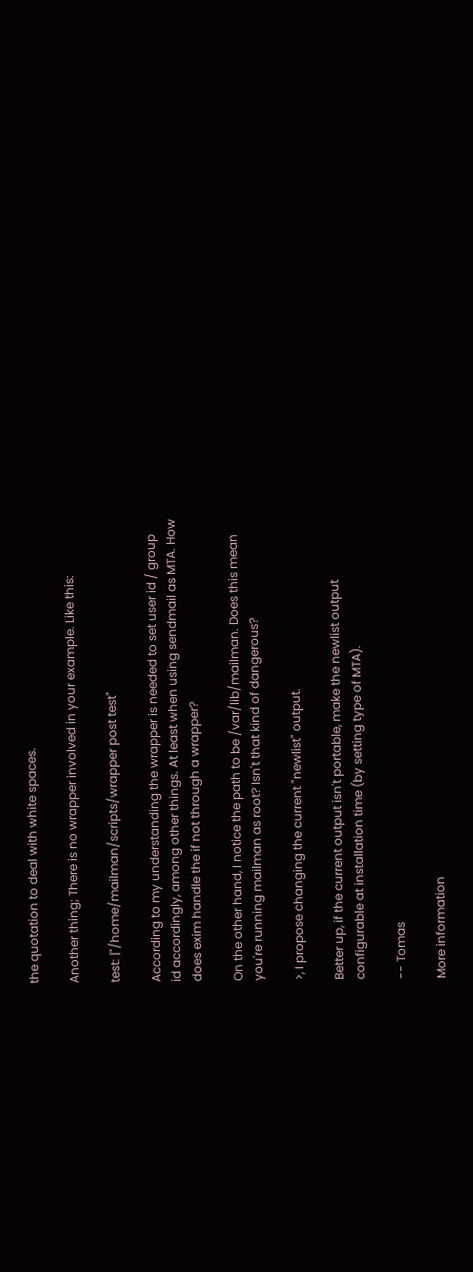the quotation to deal with white spaces.

Another thing; There is no wrapper involved in your example. Like this:

test: |"/home/mailman/scripts/wrapper post test"

According to my understanding the wrapper is needed to set user id / group
id accordingly, among other things. At least when using sendmail as MTA. How
does exim handle the if not through a wrapper?

On the other hand, I notice the path to be /var/lib/mailman. Does this mean
you're running mailman as root? Isn't that kind of dangerous?

>, I propose changing the current "newlist" output.

Better up, if the current output isn't portable, make the newlist output
configurable at installation time (by setting type of MTA).

-- Tomas

More information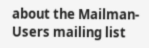about the Mailman-Users mailing list